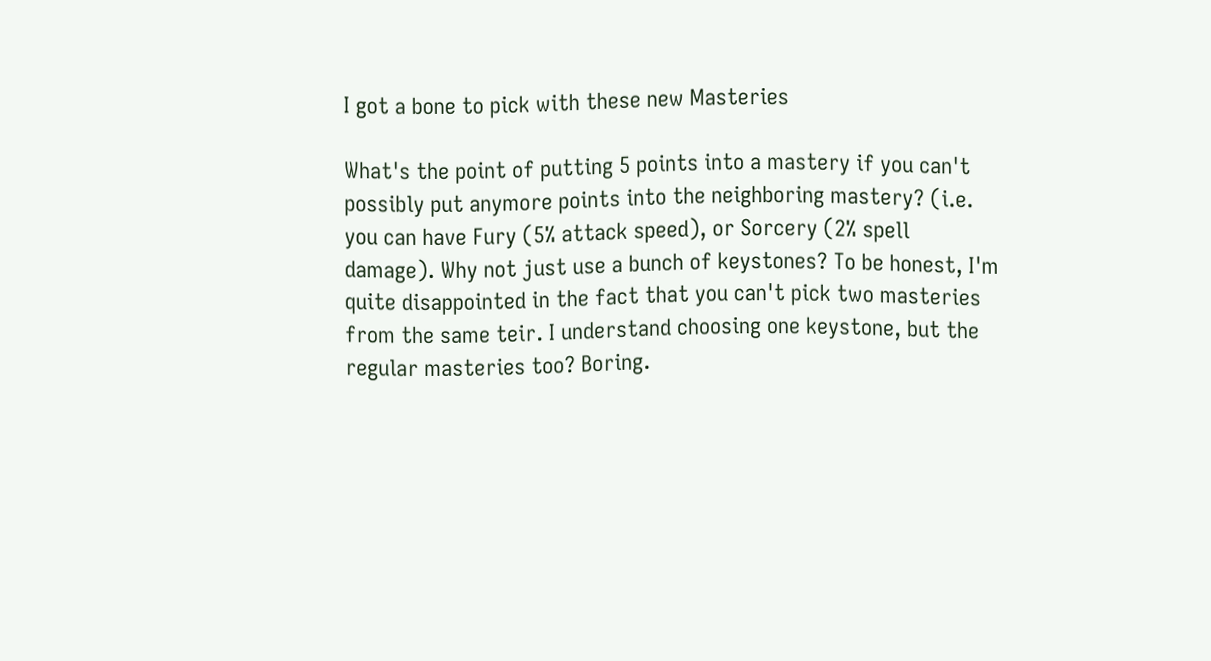I got a bone to pick with these new Masteries

What's the point of putting 5 points into a mastery if you can't possibly put anymore points into the neighboring mastery? (i.e. you can have Fury (5% attack speed), or Sorcery (2% spell damage). Why not just use a bunch of keystones? To be honest, I'm quite disappointed in the fact that you can't pick two masteries from the same teir. I understand choosing one keystone, but the regular masteries too? Boring.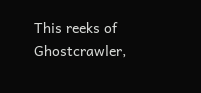This reeks of Ghostcrawler,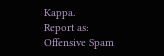Kappa.
Report as:
Offensive Spam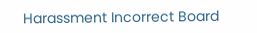Harassment Incorrect Board